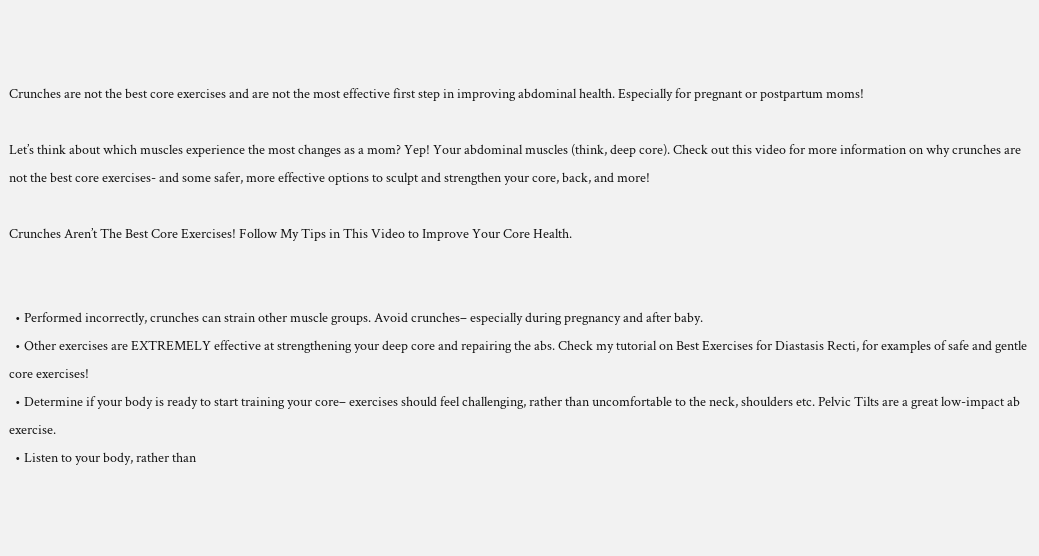Crunches are not the best core exercises and are not the most effective first step in improving abdominal health. Especially for pregnant or postpartum moms!

Let’s think about which muscles experience the most changes as a mom? Yep! Your abdominal muscles (think, deep core). Check out this video for more information on why crunches are not the best core exercises- and some safer, more effective options to sculpt and strengthen your core, back, and more!

Crunches Aren’t The Best Core Exercises! Follow My Tips in This Video to Improve Your Core Health.


  • Performed incorrectly, crunches can strain other muscle groups. Avoid crunches– especially during pregnancy and after baby.
  • Other exercises are EXTREMELY effective at strengthening your deep core and repairing the abs. Check my tutorial on Best Exercises for Diastasis Recti, for examples of safe and gentle core exercises!
  • Determine if your body is ready to start training your core– exercises should feel challenging, rather than uncomfortable to the neck, shoulders etc. Pelvic Tilts are a great low-impact ab exercise.
  • Listen to your body, rather than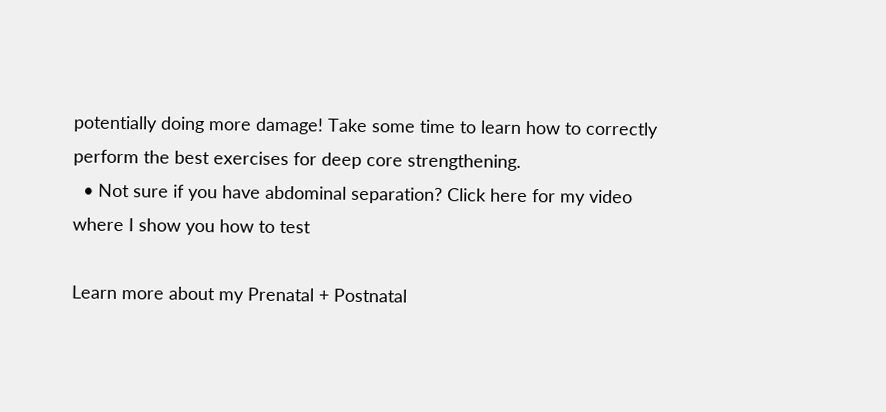potentially doing more damage! Take some time to learn how to correctly perform the best exercises for deep core strengthening.
  • Not sure if you have abdominal separation? Click here for my video where I show you how to test

Learn more about my Prenatal + Postnatal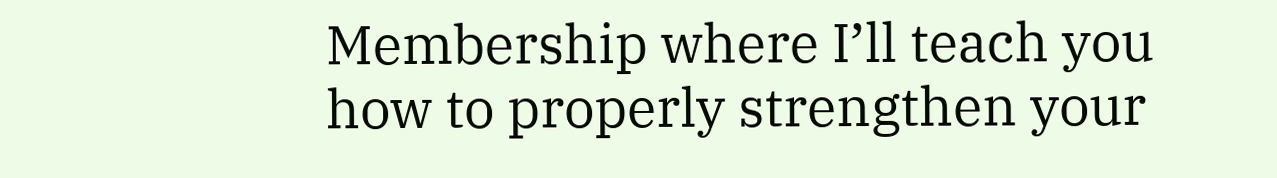Membership where I’ll teach you how to properly strengthen your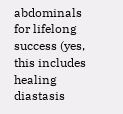abdominals for lifelong success (yes, this includes healing diastasis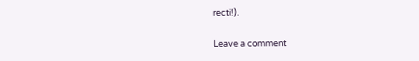recti!).

Leave a comment